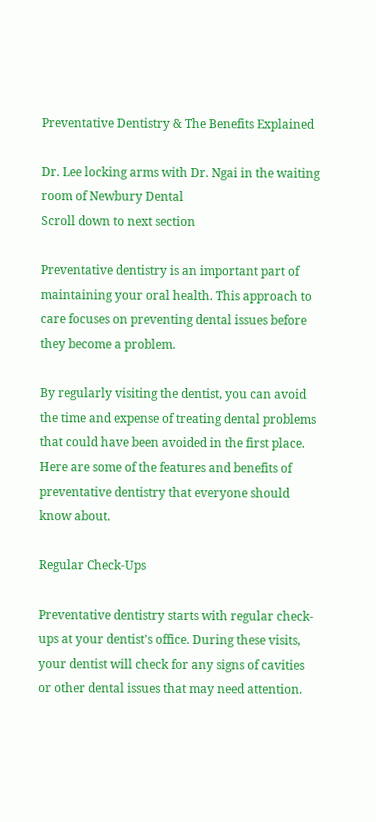Preventative Dentistry & The Benefits Explained

Dr. Lee locking arms with Dr. Ngai in the waiting room of Newbury Dental
Scroll down to next section

Preventative dentistry is an important part of maintaining your oral health. This approach to care focuses on preventing dental issues before they become a problem.

By regularly visiting the dentist, you can avoid the time and expense of treating dental problems that could have been avoided in the first place. Here are some of the features and benefits of preventative dentistry that everyone should know about.

Regular Check-Ups

Preventative dentistry starts with regular check-ups at your dentist's office. During these visits, your dentist will check for any signs of cavities or other dental issues that may need attention.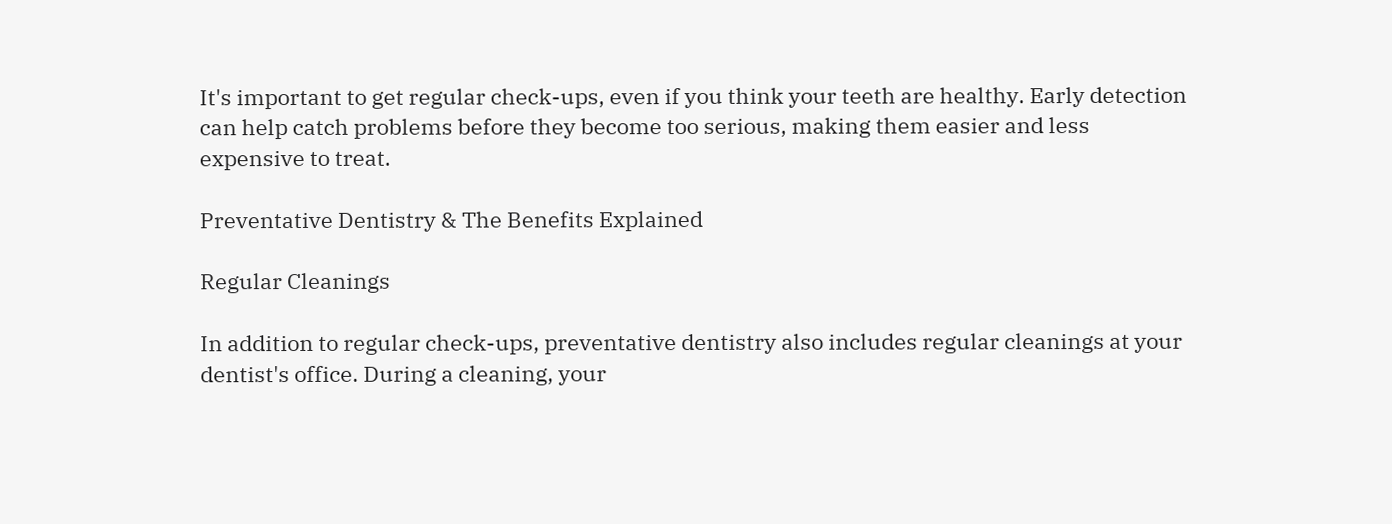It's important to get regular check-ups, even if you think your teeth are healthy. Early detection can help catch problems before they become too serious, making them easier and less expensive to treat.

Preventative Dentistry & The Benefits Explained

Regular Cleanings

In addition to regular check-ups, preventative dentistry also includes regular cleanings at your dentist's office. During a cleaning, your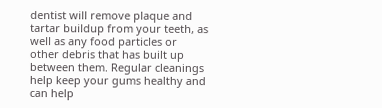dentist will remove plaque and tartar buildup from your teeth, as well as any food particles or other debris that has built up between them. Regular cleanings help keep your gums healthy and can help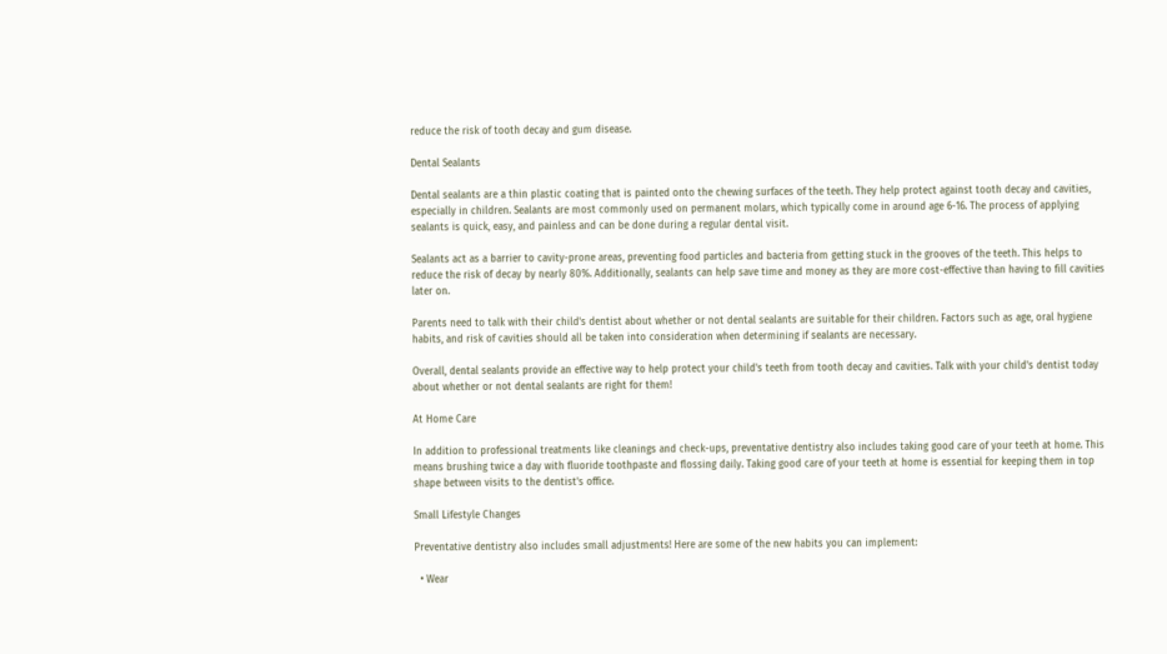reduce the risk of tooth decay and gum disease.

Dental Sealants

Dental sealants are a thin plastic coating that is painted onto the chewing surfaces of the teeth. They help protect against tooth decay and cavities, especially in children. Sealants are most commonly used on permanent molars, which typically come in around age 6-16. The process of applying sealants is quick, easy, and painless and can be done during a regular dental visit.

Sealants act as a barrier to cavity-prone areas, preventing food particles and bacteria from getting stuck in the grooves of the teeth. This helps to reduce the risk of decay by nearly 80%. Additionally, sealants can help save time and money as they are more cost-effective than having to fill cavities later on.

Parents need to talk with their child's dentist about whether or not dental sealants are suitable for their children. Factors such as age, oral hygiene habits, and risk of cavities should all be taken into consideration when determining if sealants are necessary.

Overall, dental sealants provide an effective way to help protect your child's teeth from tooth decay and cavities. Talk with your child's dentist today about whether or not dental sealants are right for them!

At Home Care

In addition to professional treatments like cleanings and check-ups, preventative dentistry also includes taking good care of your teeth at home. This means brushing twice a day with fluoride toothpaste and flossing daily. Taking good care of your teeth at home is essential for keeping them in top shape between visits to the dentist's office.

Small Lifestyle Changes

Preventative dentistry also includes small adjustments! Here are some of the new habits you can implement:

  • Wear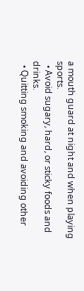a mouth guard at night and when playing sports.
  • Avoid sugary, hard, or sticky foods and drinks.
  • Quitting smoking and avoiding other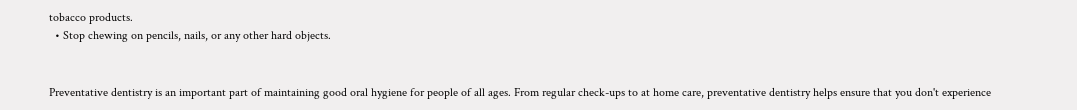tobacco products.
  • Stop chewing on pencils, nails, or any other hard objects.


Preventative dentistry is an important part of maintaining good oral hygiene for people of all ages. From regular check-ups to at home care, preventative dentistry helps ensure that you don't experience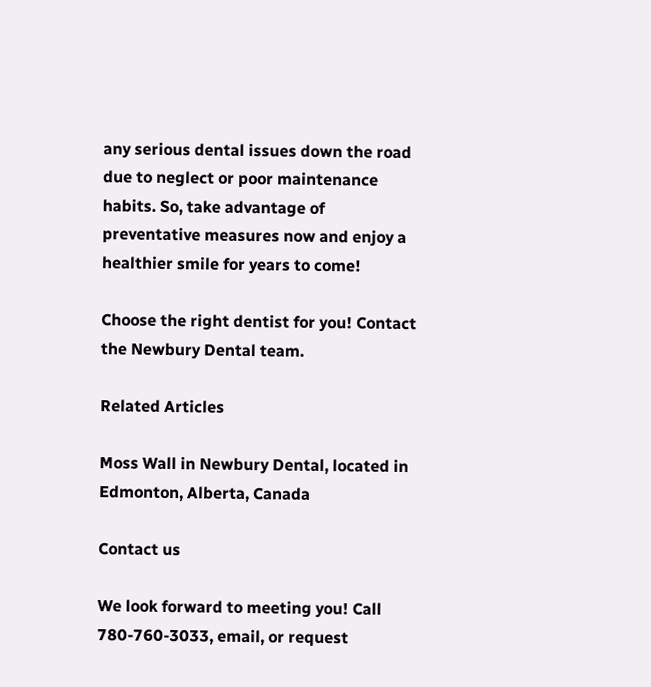any serious dental issues down the road due to neglect or poor maintenance habits. So, take advantage of preventative measures now and enjoy a healthier smile for years to come!

Choose the right dentist for you! Contact the Newbury Dental team.

Related Articles

Moss Wall in Newbury Dental, located in Edmonton, Alberta, Canada

Contact us

We look forward to meeting you! Call 780-760-3033, email, or request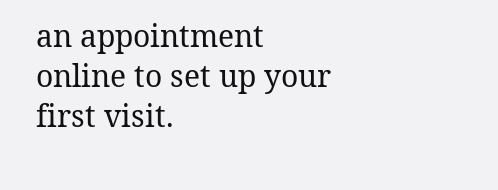an appointment online to set up your first visit.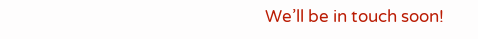We’ll be in touch soon!